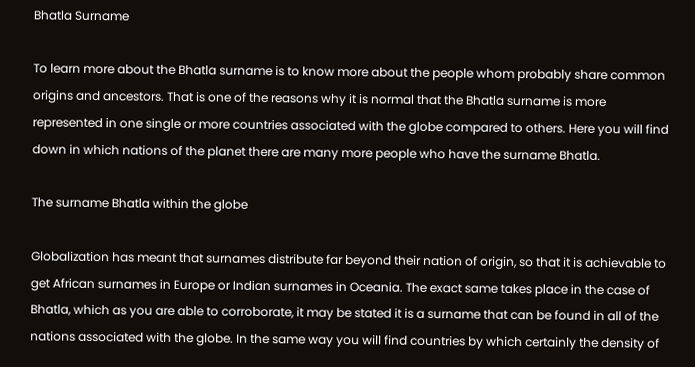Bhatla Surname

To learn more about the Bhatla surname is to know more about the people whom probably share common origins and ancestors. That is one of the reasons why it is normal that the Bhatla surname is more represented in one single or more countries associated with the globe compared to others. Here you will find down in which nations of the planet there are many more people who have the surname Bhatla.

The surname Bhatla within the globe

Globalization has meant that surnames distribute far beyond their nation of origin, so that it is achievable to get African surnames in Europe or Indian surnames in Oceania. The exact same takes place in the case of Bhatla, which as you are able to corroborate, it may be stated it is a surname that can be found in all of the nations associated with the globe. In the same way you will find countries by which certainly the density of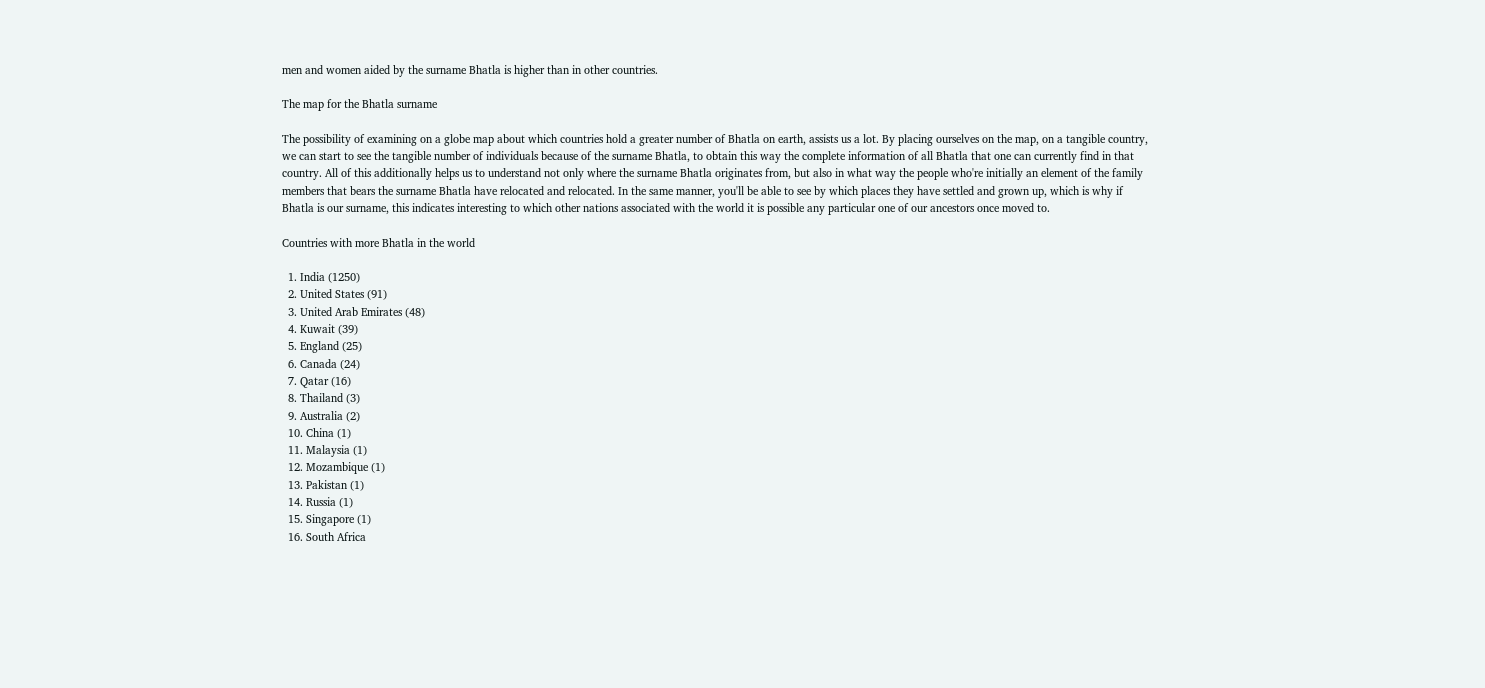men and women aided by the surname Bhatla is higher than in other countries.

The map for the Bhatla surname

The possibility of examining on a globe map about which countries hold a greater number of Bhatla on earth, assists us a lot. By placing ourselves on the map, on a tangible country, we can start to see the tangible number of individuals because of the surname Bhatla, to obtain this way the complete information of all Bhatla that one can currently find in that country. All of this additionally helps us to understand not only where the surname Bhatla originates from, but also in what way the people who're initially an element of the family members that bears the surname Bhatla have relocated and relocated. In the same manner, you'll be able to see by which places they have settled and grown up, which is why if Bhatla is our surname, this indicates interesting to which other nations associated with the world it is possible any particular one of our ancestors once moved to.

Countries with more Bhatla in the world

  1. India (1250)
  2. United States (91)
  3. United Arab Emirates (48)
  4. Kuwait (39)
  5. England (25)
  6. Canada (24)
  7. Qatar (16)
  8. Thailand (3)
  9. Australia (2)
  10. China (1)
  11. Malaysia (1)
  12. Mozambique (1)
  13. Pakistan (1)
  14. Russia (1)
  15. Singapore (1)
  16. South Africa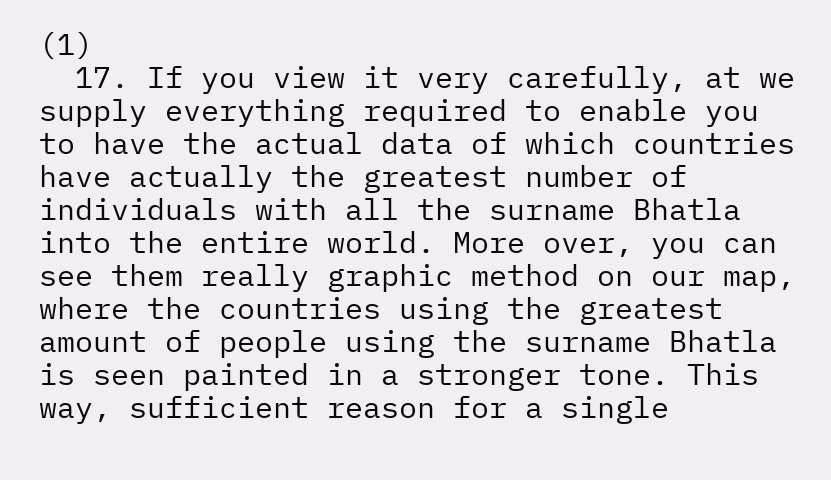(1)
  17. If you view it very carefully, at we supply everything required to enable you to have the actual data of which countries have actually the greatest number of individuals with all the surname Bhatla into the entire world. More over, you can see them really graphic method on our map, where the countries using the greatest amount of people using the surname Bhatla is seen painted in a stronger tone. This way, sufficient reason for a single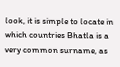look, it is simple to locate in which countries Bhatla is a very common surname, as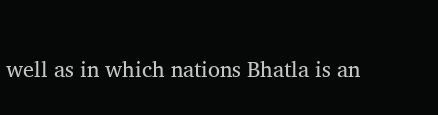well as in which nations Bhatla is an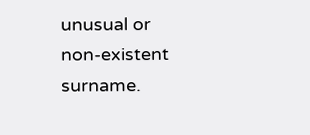unusual or non-existent surname.